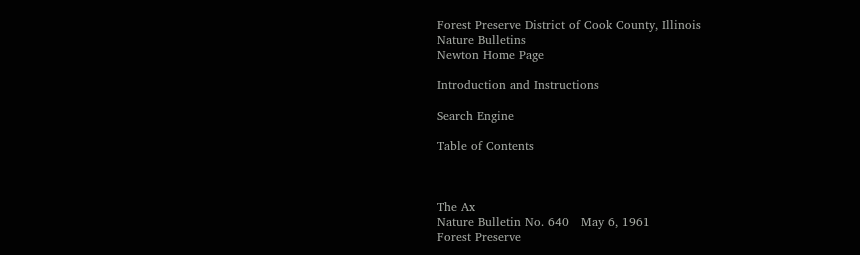Forest Preserve District of Cook County, Illinois
Nature Bulletins
Newton Home Page

Introduction and Instructions

Search Engine

Table of Contents



The Ax
Nature Bulletin No. 640   May 6, 1961
Forest Preserve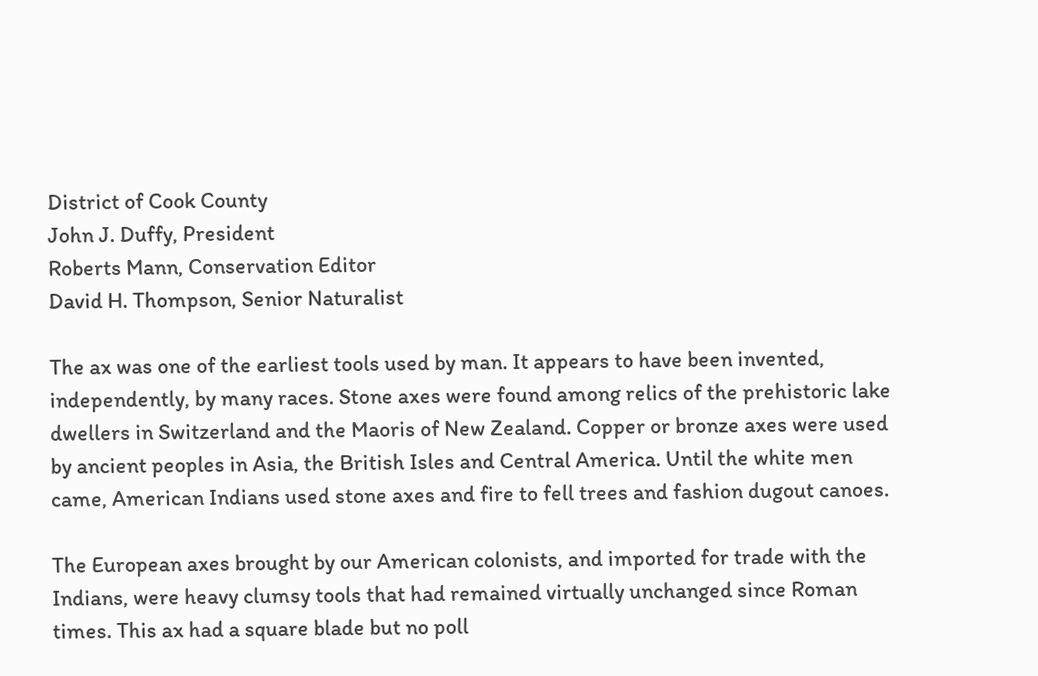District of Cook County
John J. Duffy, President
Roberts Mann, Conservation Editor
David H. Thompson, Senior Naturalist

The ax was one of the earliest tools used by man. It appears to have been invented, independently, by many races. Stone axes were found among relics of the prehistoric lake dwellers in Switzerland and the Maoris of New Zealand. Copper or bronze axes were used by ancient peoples in Asia, the British Isles and Central America. Until the white men came, American Indians used stone axes and fire to fell trees and fashion dugout canoes.

The European axes brought by our American colonists, and imported for trade with the Indians, were heavy clumsy tools that had remained virtually unchanged since Roman times. This ax had a square blade but no poll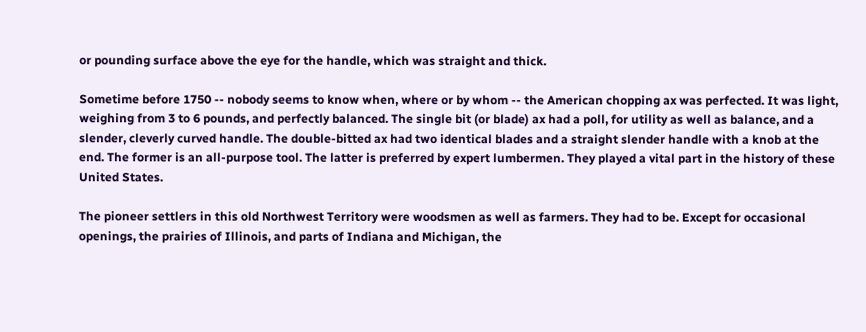or pounding surface above the eye for the handle, which was straight and thick.

Sometime before 1750 -- nobody seems to know when, where or by whom -- the American chopping ax was perfected. It was light, weighing from 3 to 6 pounds, and perfectly balanced. The single bit (or blade) ax had a poll, for utility as well as balance, and a slender, cleverly curved handle. The double-bitted ax had two identical blades and a straight slender handle with a knob at the end. The former is an all-purpose tool. The latter is preferred by expert lumbermen. They played a vital part in the history of these United States.

The pioneer settlers in this old Northwest Territory were woodsmen as well as farmers. They had to be. Except for occasional openings, the prairies of Illinois, and parts of Indiana and Michigan, the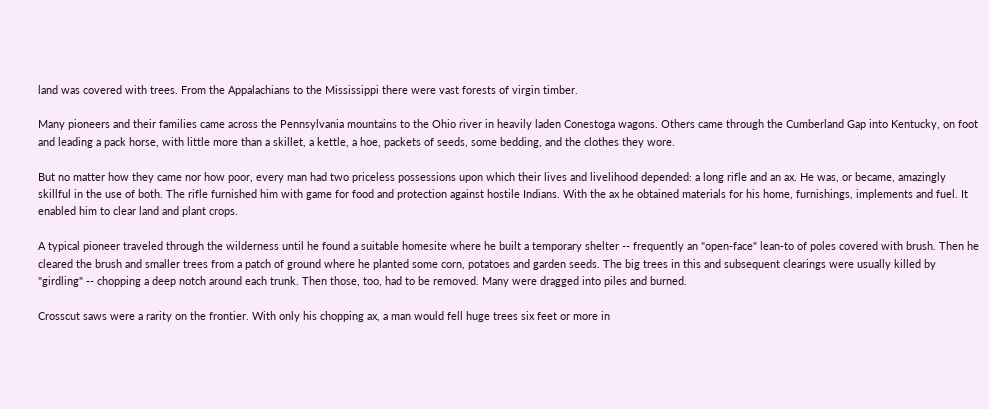land was covered with trees. From the Appalachians to the Mississippi there were vast forests of virgin timber.

Many pioneers and their families came across the Pennsylvania mountains to the Ohio river in heavily laden Conestoga wagons. Others came through the Cumberland Gap into Kentucky, on foot and leading a pack horse, with little more than a skillet, a kettle, a hoe, packets of seeds, some bedding, and the clothes they wore.

But no matter how they came nor how poor, every man had two priceless possessions upon which their lives and livelihood depended: a long rifle and an ax. He was, or became, amazingly skillful in the use of both. The rifle furnished him with game for food and protection against hostile Indians. With the ax he obtained materials for his home, furnishings, implements and fuel. It enabled him to clear land and plant crops.

A typical pioneer traveled through the wilderness until he found a suitable homesite where he built a temporary shelter -- frequently an "open-face" lean-to of poles covered with brush. Then he cleared the brush and smaller trees from a patch of ground where he planted some corn, potatoes and garden seeds. The big trees in this and subsequent clearings were usually killed by "girdling" -- chopping a deep notch around each trunk. Then those, too, had to be removed. Many were dragged into piles and burned.

Crosscut saws were a rarity on the frontier. With only his chopping ax, a man would fell huge trees six feet or more in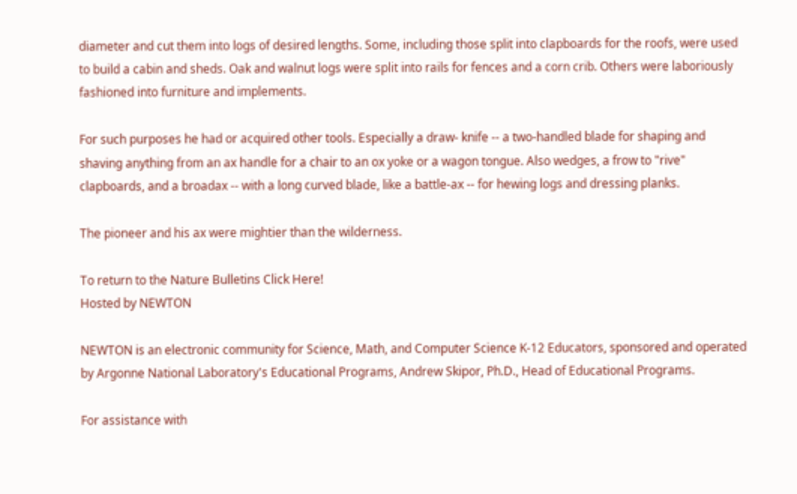diameter and cut them into logs of desired lengths. Some, including those split into clapboards for the roofs, were used to build a cabin and sheds. Oak and walnut logs were split into rails for fences and a corn crib. Others were laboriously fashioned into furniture and implements.

For such purposes he had or acquired other tools. Especially a draw- knife -- a two-handled blade for shaping and shaving anything from an ax handle for a chair to an ox yoke or a wagon tongue. Also wedges, a frow to "rive" clapboards, and a broadax -- with a long curved blade, like a battle-ax -- for hewing logs and dressing planks.

The pioneer and his ax were mightier than the wilderness.

To return to the Nature Bulletins Click Here!
Hosted by NEWTON

NEWTON is an electronic community for Science, Math, and Computer Science K-12 Educators, sponsored and operated by Argonne National Laboratory's Educational Programs, Andrew Skipor, Ph.D., Head of Educational Programs.

For assistance with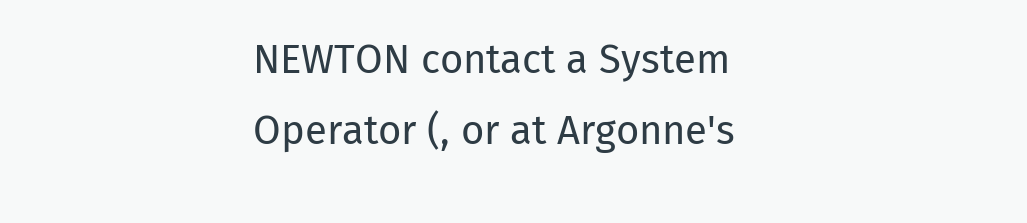NEWTON contact a System Operator (, or at Argonne's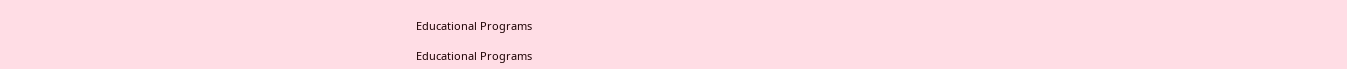Educational Programs

Educational Programs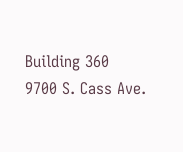Building 360
9700 S. Cass Ave.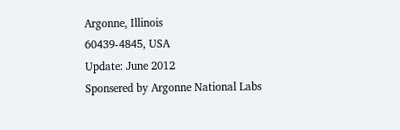Argonne, Illinois
60439-4845, USA
Update: June 2012
Sponsered by Argonne National Labs